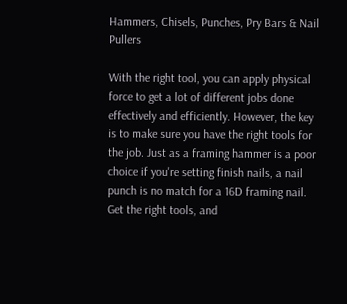Hammers, Chisels, Punches, Pry Bars & Nail Pullers

With the right tool, you can apply physical force to get a lot of different jobs done effectively and efficiently. However, the key is to make sure you have the right tools for the job. Just as a framing hammer is a poor choice if you're setting finish nails, a nail punch is no match for a 16D framing nail. Get the right tools, and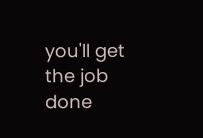you'll get the job done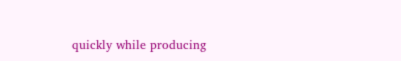quickly while producing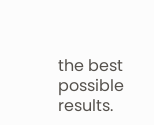the best possible results.